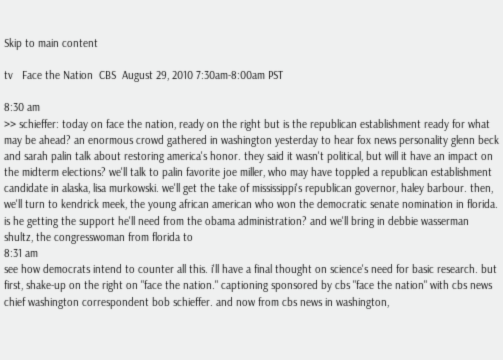Skip to main content

tv   Face the Nation  CBS  August 29, 2010 7:30am-8:00am PST

8:30 am
>> schieffer: today on face the nation, ready on the right but is the republican establishment ready for what may be ahead? an enormous crowd gathered in washington yesterday to hear fox news personality glenn beck and sarah palin talk about restoring america's honor. they said it wasn't political, but will it have an impact on the midterm elections? we'll talk to palin favorite joe miller, who may have toppled a republican establishment candidate in alaska, lisa murkowski. we'll get the take of mississippi's republican governor, haley barbour. then, we'll turn to kendrick meek, the young african american who won the democratic senate nomination in florida. is he getting the support he'll need from the obama administration? and we'll bring in debbie wasserman shultz, the congresswoman from florida to
8:31 am
see how democrats intend to counter all this. i'll have a final thought on science's need for basic research. but first, shake-up on the right on "face the nation." captioning sponsored by cbs "face the nation" with cbs news chief washington correspondent bob schieffer. and now from cbs news in washington,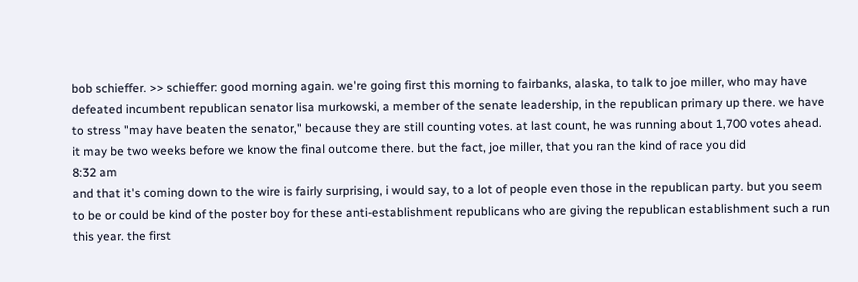bob schieffer. >> schieffer: good morning again. we're going first this morning to fairbanks, alaska, to talk to joe miller, who may have defeated incumbent republican senator lisa murkowski, a member of the senate leadership, in the republican primary up there. we have to stress "may have beaten the senator," because they are still counting votes. at last count, he was running about 1,700 votes ahead. it may be two weeks before we know the final outcome there. but the fact, joe miller, that you ran the kind of race you did
8:32 am
and that it's coming down to the wire is fairly surprising, i would say, to a lot of people even those in the republican party. but you seem to be or could be kind of the poster boy for these anti-establishment republicans who are giving the republican establishment such a run this year. the first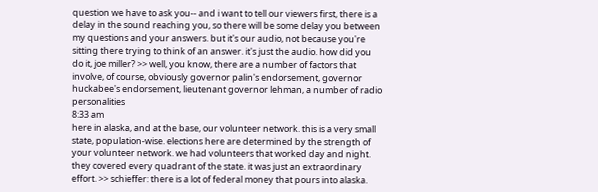question we have to ask you-- and i want to tell our viewers first, there is a delay in the sound reaching you, so there will be some delay you between my questions and your answers. but it's our audio, not because you're sitting there trying to think of an answer. it's just the audio. how did you do it, joe miller? >> well, you know, there are a number of factors that involve, of course, obviously governor palin's endorsement, governor huckabee's endorsement, lieutenant governor lehman, a number of radio personalities
8:33 am
here in alaska, and at the base, our volunteer network. this is a very small state, population-wise. elections here are determined by the strength of your volunteer network. we had volunteers that worked day and night. they covered every quadrant of the state. it was just an extraordinary effort. >> schieffer: there is a lot of federal money that pours into alaska.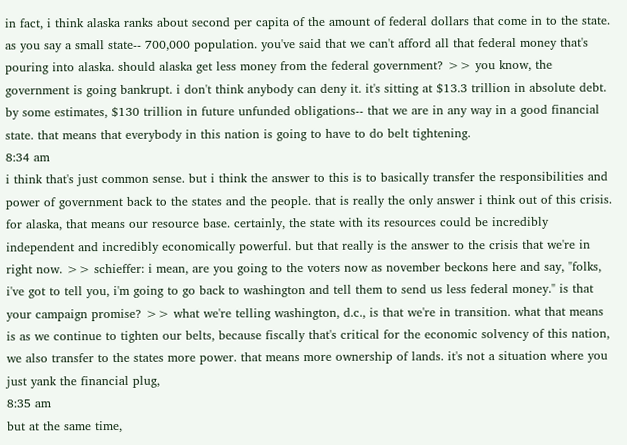in fact, i think alaska ranks about second per capita of the amount of federal dollars that come in to the state. as you say a small state-- 700,000 population. you've said that we can't afford all that federal money that's pouring into alaska. should alaska get less money from the federal government? >> you know, the government is going bankrupt. i don't think anybody can deny it. it's sitting at $13.3 trillion in absolute debt. by some estimates, $130 trillion in future unfunded obligations-- that we are in any way in a good financial state. that means that everybody in this nation is going to have to do belt tightening.
8:34 am
i think that's just common sense. but i think the answer to this is to basically transfer the responsibilities and power of government back to the states and the people. that is really the only answer i think out of this crisis. for alaska, that means our resource base. certainly, the state with its resources could be incredibly independent and incredibly economically powerful. but that really is the answer to the crisis that we're in right now. >> schieffer: i mean, are you going to the voters now as november beckons here and say, "folks, i've got to tell you, i'm going to go back to washington and tell them to send us less federal money." is that your campaign promise? >> what we're telling washington, d.c., is that we're in transition. what that means is as we continue to tighten our belts, because fiscally that's critical for the economic solvency of this nation, we also transfer to the states more power. that means more ownership of lands. it's not a situation where you just yank the financial plug,
8:35 am
but at the same time,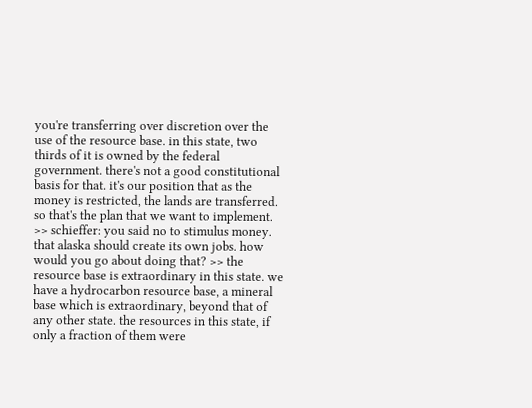you're transferring over discretion over the use of the resource base. in this state, two thirds of it is owned by the federal government. there's not a good constitutional basis for that. it's our position that as the money is restricted, the lands are transferred. so that's the plan that we want to implement. >> schieffer: you said no to stimulus money. that alaska should create its own jobs. how would you go about doing that? >> the resource base is extraordinary in this state. we have a hydrocarbon resource base, a mineral base which is extraordinary, beyond that of any other state. the resources in this state, if only a fraction of them were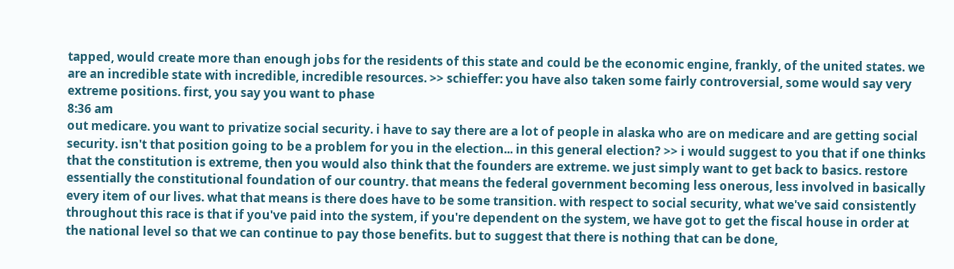tapped, would create more than enough jobs for the residents of this state and could be the economic engine, frankly, of the united states. we are an incredible state with incredible, incredible resources. >> schieffer: you have also taken some fairly controversial, some would say very extreme positions. first, you say you want to phase
8:36 am
out medicare. you want to privatize social security. i have to say there are a lot of people in alaska who are on medicare and are getting social security. isn't that position going to be a problem for you in the election... in this general election? >> i would suggest to you that if one thinks that the constitution is extreme, then you would also think that the founders are extreme. we just simply want to get back to basics. restore essentially the constitutional foundation of our country. that means the federal government becoming less onerous, less involved in basically every item of our lives. what that means is there does have to be some transition. with respect to social security, what we've said consistently throughout this race is that if you've paid into the system, if you're dependent on the system, we have got to get the fiscal house in order at the national level so that we can continue to pay those benefits. but to suggest that there is nothing that can be done,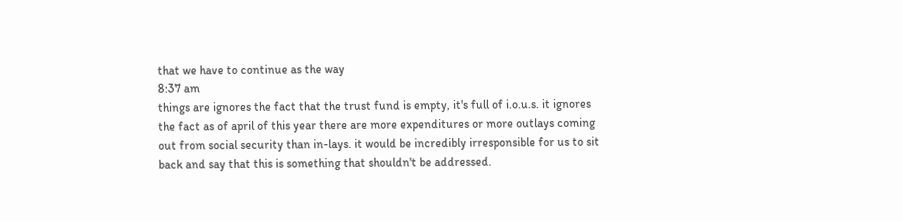that we have to continue as the way
8:37 am
things are ignores the fact that the trust fund is empty, it's full of i.o.u.s. it ignores the fact as of april of this year there are more expenditures or more outlays coming out from social security than in-lays. it would be incredibly irresponsible for us to sit back and say that this is something that shouldn't be addressed.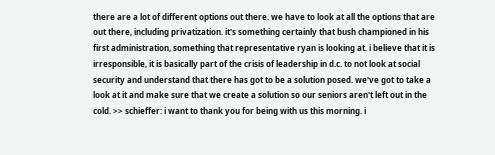there are a lot of different options out there. we have to look at all the options that are out there, including privatization. it's something certainly that bush championed in his first administration, something that representative ryan is looking at. i believe that it is irresponsible, it is basically part of the crisis of leadership in d.c. to not look at social security and understand that there has got to be a solution posed. we've got to take a look at it and make sure that we create a solution so our seniors aren't left out in the cold. >> schieffer: i want to thank you for being with us this morning. i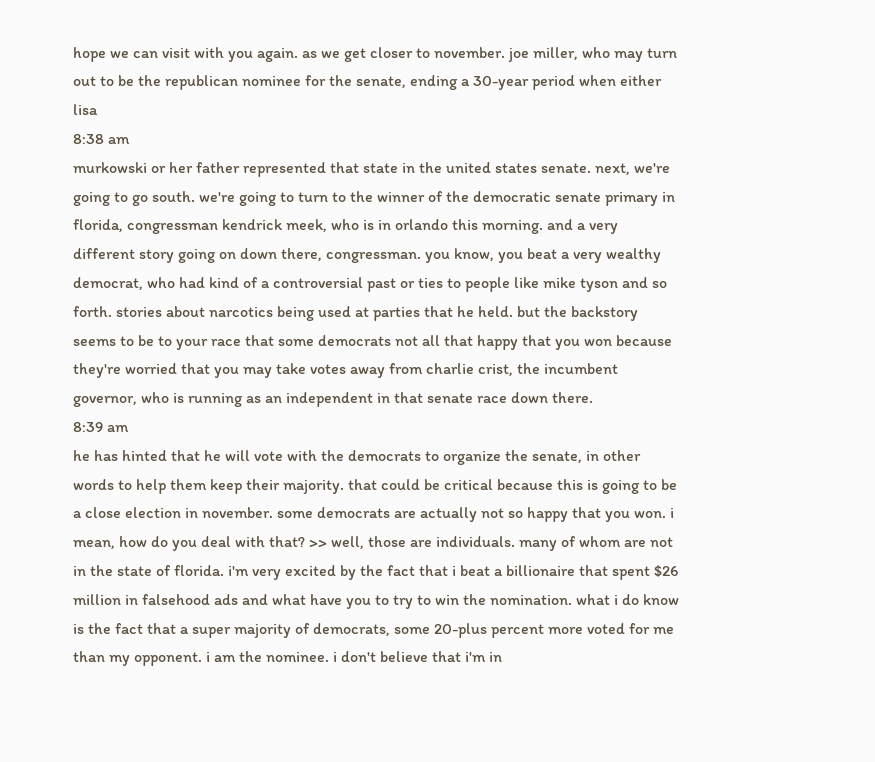hope we can visit with you again. as we get closer to november. joe miller, who may turn out to be the republican nominee for the senate, ending a 30-year period when either lisa
8:38 am
murkowski or her father represented that state in the united states senate. next, we're going to go south. we're going to turn to the winner of the democratic senate primary in florida, congressman kendrick meek, who is in orlando this morning. and a very different story going on down there, congressman. you know, you beat a very wealthy democrat, who had kind of a controversial past or ties to people like mike tyson and so forth. stories about narcotics being used at parties that he held. but the backstory seems to be to your race that some democrats not all that happy that you won because they're worried that you may take votes away from charlie crist, the incumbent governor, who is running as an independent in that senate race down there.
8:39 am
he has hinted that he will vote with the democrats to organize the senate, in other words to help them keep their majority. that could be critical because this is going to be a close election in november. some democrats are actually not so happy that you won. i mean, how do you deal with that? >> well, those are individuals. many of whom are not in the state of florida. i'm very excited by the fact that i beat a billionaire that spent $26 million in falsehood ads and what have you to try to win the nomination. what i do know is the fact that a super majority of democrats, some 20-plus percent more voted for me than my opponent. i am the nominee. i don't believe that i'm in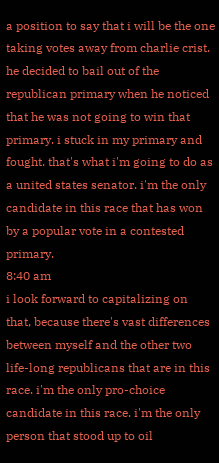a position to say that i will be the one taking votes away from charlie crist. he decided to bail out of the republican primary when he noticed that he was not going to win that primary. i stuck in my primary and fought. that's what i'm going to do as a united states senator. i'm the only candidate in this race that has won by a popular vote in a contested primary.
8:40 am
i look forward to capitalizing on that, because there's vast differences between myself and the other two life-long republicans that are in this race. i'm the only pro-choice candidate in this race. i'm the only person that stood up to oil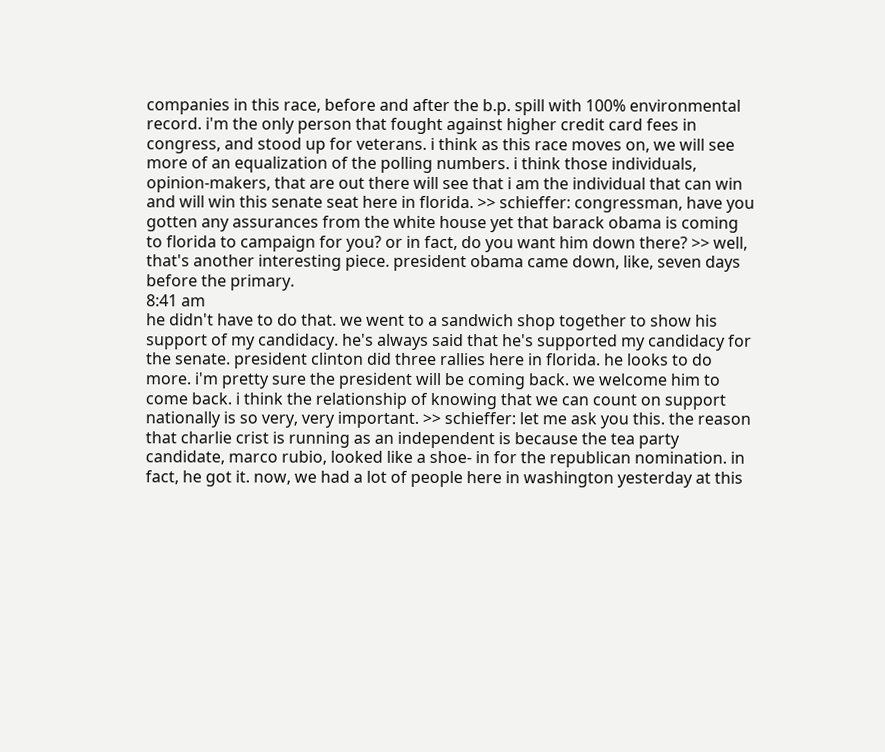companies in this race, before and after the b.p. spill with 100% environmental record. i'm the only person that fought against higher credit card fees in congress, and stood up for veterans. i think as this race moves on, we will see more of an equalization of the polling numbers. i think those individuals, opinion-makers, that are out there will see that i am the individual that can win and will win this senate seat here in florida. >> schieffer: congressman, have you gotten any assurances from the white house yet that barack obama is coming to florida to campaign for you? or in fact, do you want him down there? >> well, that's another interesting piece. president obama came down, like, seven days before the primary.
8:41 am
he didn't have to do that. we went to a sandwich shop together to show his support of my candidacy. he's always said that he's supported my candidacy for the senate. president clinton did three rallies here in florida. he looks to do more. i'm pretty sure the president will be coming back. we welcome him to come back. i think the relationship of knowing that we can count on support nationally is so very, very important. >> schieffer: let me ask you this. the reason that charlie crist is running as an independent is because the tea party candidate, marco rubio, looked like a shoe- in for the republican nomination. in fact, he got it. now, we had a lot of people here in washington yesterday at this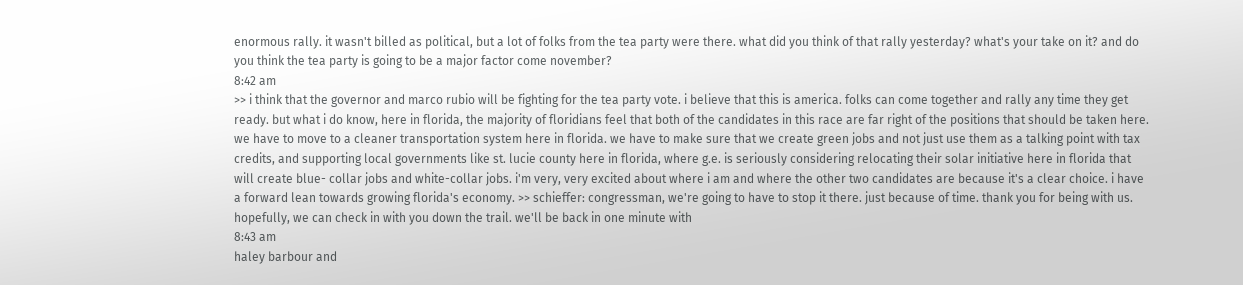enormous rally. it wasn't billed as political, but a lot of folks from the tea party were there. what did you think of that rally yesterday? what's your take on it? and do you think the tea party is going to be a major factor come november?
8:42 am
>> i think that the governor and marco rubio will be fighting for the tea party vote. i believe that this is america. folks can come together and rally any time they get ready. but what i do know, here in florida, the majority of floridians feel that both of the candidates in this race are far right of the positions that should be taken here. we have to move to a cleaner transportation system here in florida. we have to make sure that we create green jobs and not just use them as a talking point with tax credits, and supporting local governments like st. lucie county here in florida, where g.e. is seriously considering relocating their solar initiative here in florida that will create blue- collar jobs and white-collar jobs. i'm very, very excited about where i am and where the other two candidates are because it's a clear choice. i have a forward lean towards growing florida's economy. >> schieffer: congressman, we're going to have to stop it there. just because of time. thank you for being with us. hopefully, we can check in with you down the trail. we'll be back in one minute with
8:43 am
haley barbour and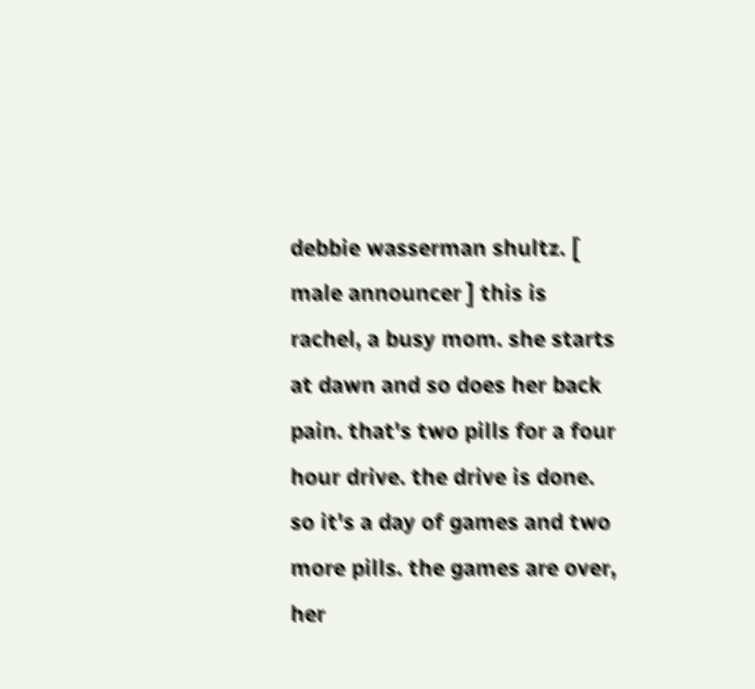debbie wasserman shultz. [ male announcer ] this is rachel, a busy mom. she starts at dawn and so does her back pain. that's two pills for a four hour drive. the drive is done. so it's a day of games and two more pills. the games are over, her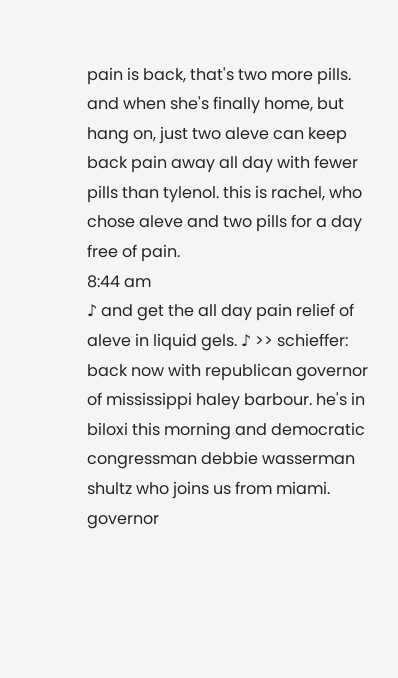pain is back, that's two more pills. and when she's finally home, but hang on, just two aleve can keep back pain away all day with fewer pills than tylenol. this is rachel, who chose aleve and two pills for a day free of pain.
8:44 am
♪ and get the all day pain relief of aleve in liquid gels. ♪ >> schieffer: back now with republican governor of mississippi haley barbour. he's in biloxi this morning and democratic congressman debbie wasserman shultz who joins us from miami. governor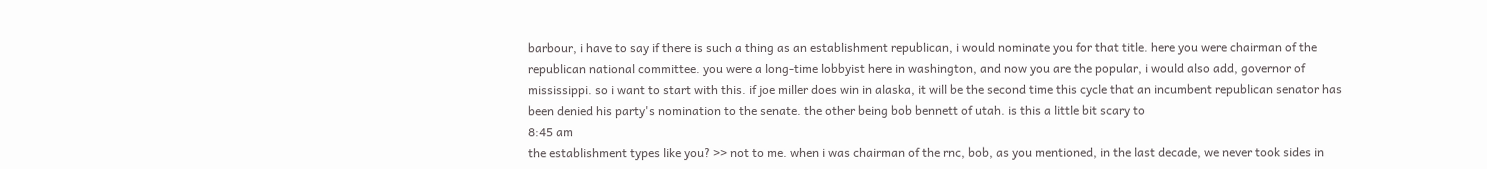barbour, i have to say if there is such a thing as an establishment republican, i would nominate you for that title. here you were chairman of the republican national committee. you were a long-time lobbyist here in washington, and now you are the popular, i would also add, governor of mississippi. so i want to start with this. if joe miller does win in alaska, it will be the second time this cycle that an incumbent republican senator has been denied his party's nomination to the senate. the other being bob bennett of utah. is this a little bit scary to
8:45 am
the establishment types like you? >> not to me. when i was chairman of the rnc, bob, as you mentioned, in the last decade, we never took sides in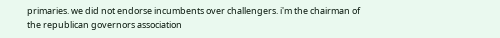primaries. we did not endorse incumbents over challengers. i'm the chairman of the republican governors association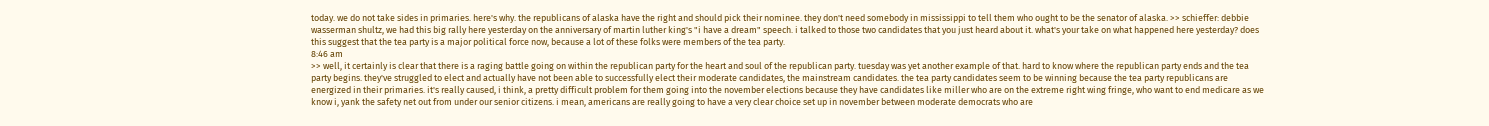today. we do not take sides in primaries. here's why. the republicans of alaska have the right and should pick their nominee. they don't need somebody in mississippi to tell them who ought to be the senator of alaska. >> schieffer: debbie wasserman shultz, we had this big rally here yesterday on the anniversary of martin luther king's "i have a dream" speech. i talked to those two candidates that you just heard about it. what's your take on what happened here yesterday? does this suggest that the tea party is a major political force now, because a lot of these folks were members of the tea party.
8:46 am
>> well, it certainly is clear that there is a raging battle going on within the republican party for the heart and soul of the republican party. tuesday was yet another example of that. hard to know where the republican party ends and the tea party begins. they've struggled to elect and actually have not been able to successfully elect their moderate candidates, the mainstream candidates. the tea party candidates seem to be winning because the tea party republicans are energized in their primaries. it's really caused, i think, a pretty difficult problem for them going into the november elections because they have candidates like miller who are on the extreme right wing fringe, who want to end medicare as we know i, yank the safety net out from under our senior citizens. i mean, americans are really going to have a very clear choice set up in november between moderate democrats who are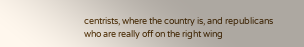centrists, where the country is, and republicans who are really off on the right wing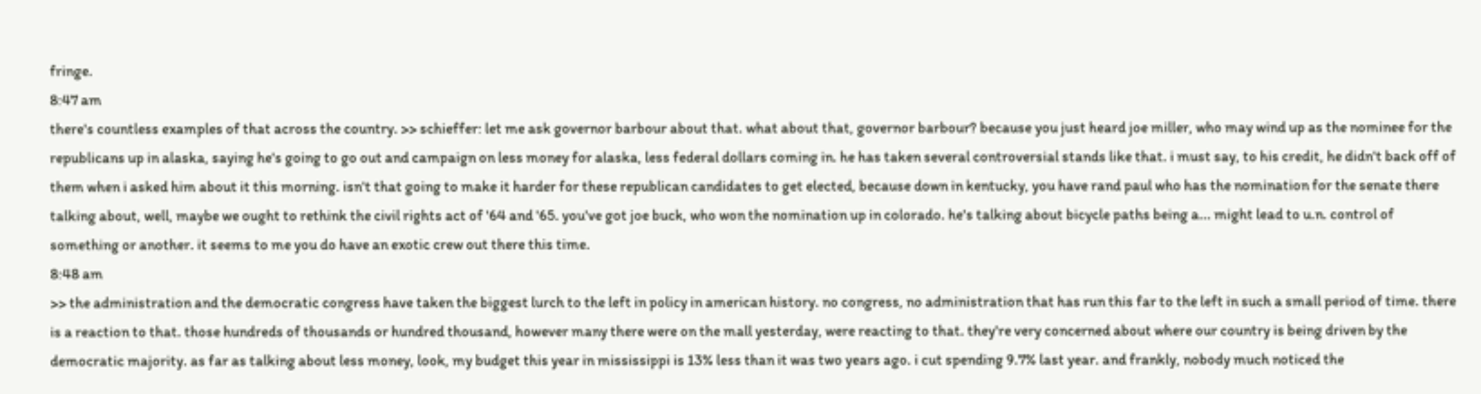fringe.
8:47 am
there's countless examples of that across the country. >> schieffer: let me ask governor barbour about that. what about that, governor barbour? because you just heard joe miller, who may wind up as the nominee for the republicans up in alaska, saying he's going to go out and campaign on less money for alaska, less federal dollars coming in. he has taken several controversial stands like that. i must say, to his credit, he didn't back off of them when i asked him about it this morning. isn't that going to make it harder for these republican candidates to get elected, because down in kentucky, you have rand paul who has the nomination for the senate there talking about, well, maybe we ought to rethink the civil rights act of '64 and '65. you've got joe buck, who won the nomination up in colorado. he's talking about bicycle paths being a... might lead to u.n. control of something or another. it seems to me you do have an exotic crew out there this time.
8:48 am
>> the administration and the democratic congress have taken the biggest lurch to the left in policy in american history. no congress, no administration that has run this far to the left in such a small period of time. there is a reaction to that. those hundreds of thousands or hundred thousand, however many there were on the mall yesterday, were reacting to that. they're very concerned about where our country is being driven by the democratic majority. as far as talking about less money, look, my budget this year in mississippi is 13% less than it was two years ago. i cut spending 9.7% last year. and frankly, nobody much noticed the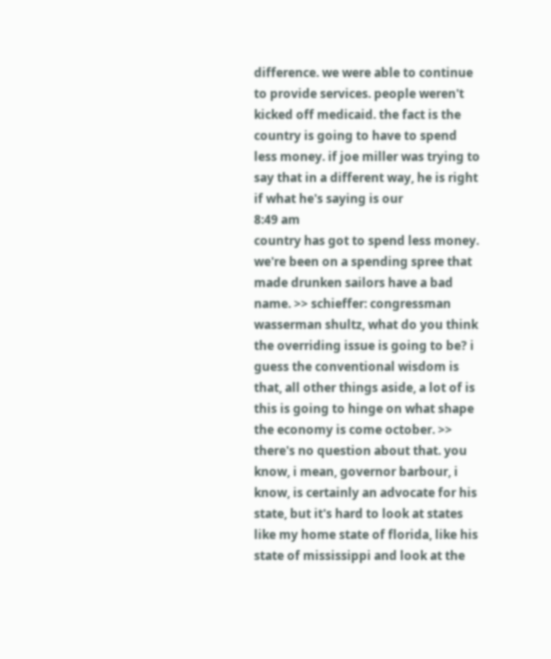difference. we were able to continue to provide services. people weren't kicked off medicaid. the fact is the country is going to have to spend less money. if joe miller was trying to say that in a different way, he is right if what he's saying is our
8:49 am
country has got to spend less money. we're been on a spending spree that made drunken sailors have a bad name. >> schieffer: congressman wasserman shultz, what do you think the overriding issue is going to be? i guess the conventional wisdom is that, all other things aside, a lot of is this is going to hinge on what shape the economy is come october. >> there's no question about that. you know, i mean, governor barbour, i know, is certainly an advocate for his state, but it's hard to look at states like my home state of florida, like his state of mississippi and look at the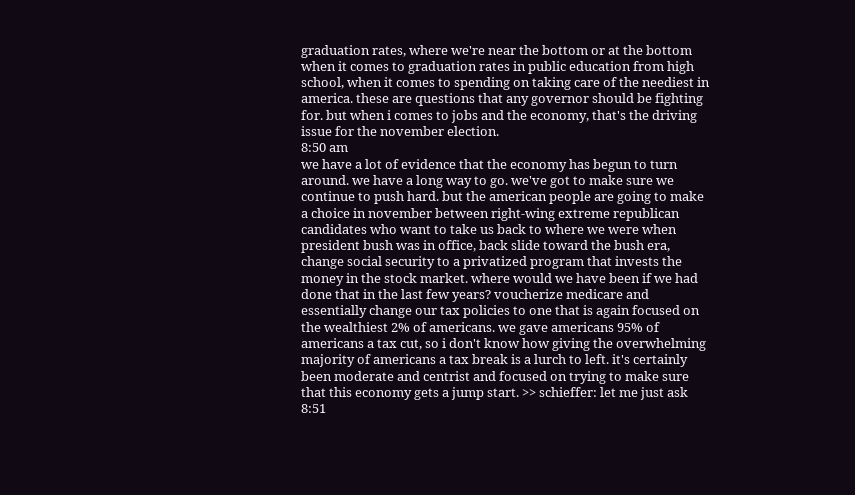graduation rates, where we're near the bottom or at the bottom when it comes to graduation rates in public education from high school, when it comes to spending on taking care of the neediest in america. these are questions that any governor should be fighting for. but when i comes to jobs and the economy, that's the driving issue for the november election.
8:50 am
we have a lot of evidence that the economy has begun to turn around. we have a long way to go. we've got to make sure we continue to push hard. but the american people are going to make a choice in november between right-wing extreme republican candidates who want to take us back to where we were when president bush was in office, back slide toward the bush era, change social security to a privatized program that invests the money in the stock market. where would we have been if we had done that in the last few years? voucherize medicare and essentially change our tax policies to one that is again focused on the wealthiest 2% of americans. we gave americans 95% of americans a tax cut, so i don't know how giving the overwhelming majority of americans a tax break is a lurch to left. it's certainly been moderate and centrist and focused on trying to make sure that this economy gets a jump start. >> schieffer: let me just ask
8:51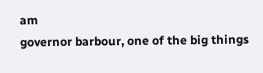am
governor barbour, one of the big things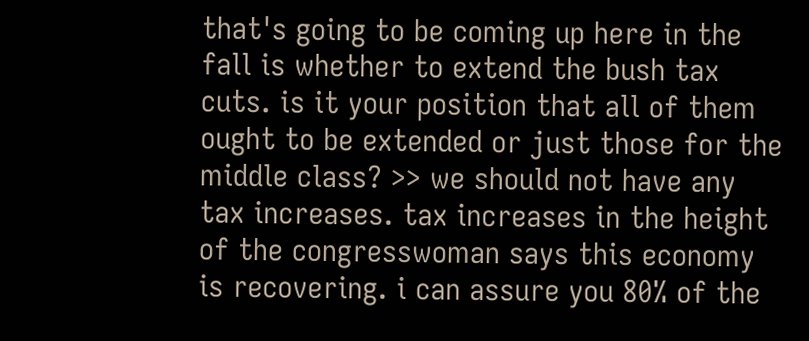that's going to be coming up here in the fall is whether to extend the bush tax cuts. is it your position that all of them ought to be extended or just those for the middle class? >> we should not have any tax increases. tax increases in the height of the congresswoman says this economy is recovering. i can assure you 80% of the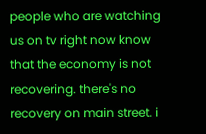people who are watching us on tv right now know that the economy is not recovering. there's no recovery on main street. i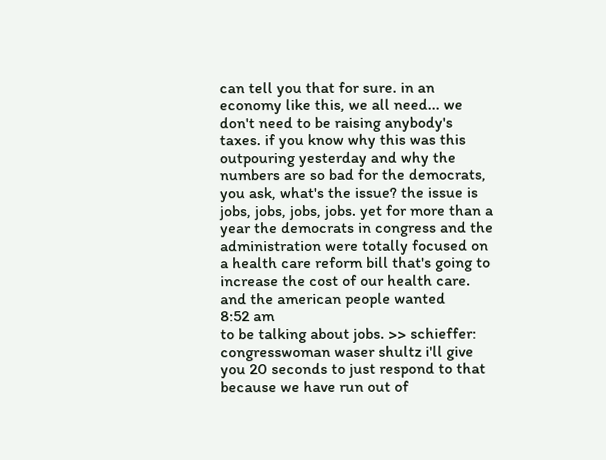can tell you that for sure. in an economy like this, we all need... we don't need to be raising anybody's taxes. if you know why this was this outpouring yesterday and why the numbers are so bad for the democrats, you ask, what's the issue? the issue is jobs, jobs, jobs, jobs. yet for more than a year the democrats in congress and the administration were totally focused on a health care reform bill that's going to increase the cost of our health care. and the american people wanted
8:52 am
to be talking about jobs. >> schieffer: congresswoman waser shultz i'll give you 20 seconds to just respond to that because we have run out of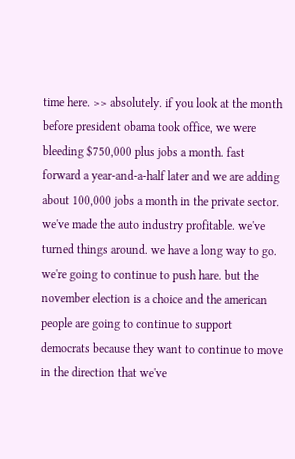time here. >> absolutely. if you look at the month before president obama took office, we were bleeding $750,000 plus jobs a month. fast forward a year-and-a-half later and we are adding about 100,000 jobs a month in the private sector. we've made the auto industry profitable. we've turned things around. we have a long way to go. we're going to continue to push hare. but the november election is a choice and the american people are going to continue to support democrats because they want to continue to move in the direction that we've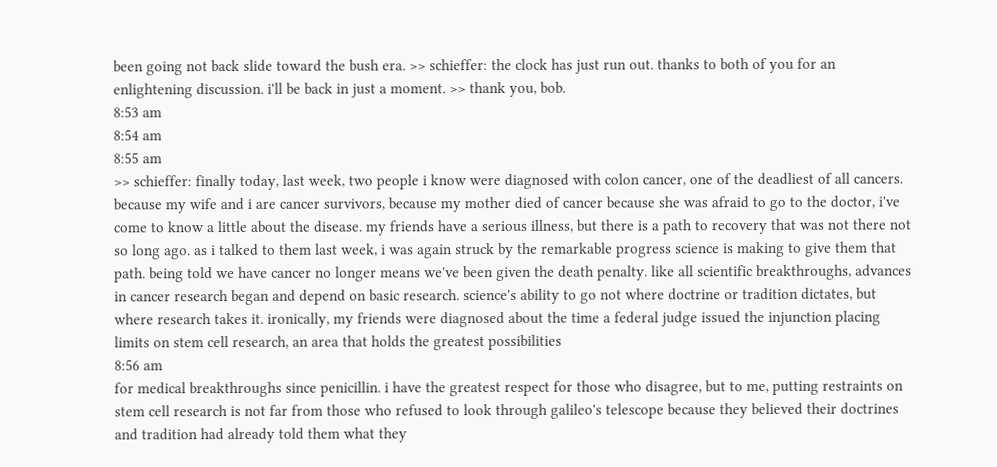been going not back slide toward the bush era. >> schieffer: the clock has just run out. thanks to both of you for an enlightening discussion. i'll be back in just a moment. >> thank you, bob.
8:53 am
8:54 am
8:55 am
>> schieffer: finally today, last week, two people i know were diagnosed with colon cancer, one of the deadliest of all cancers. because my wife and i are cancer survivors, because my mother died of cancer because she was afraid to go to the doctor, i've come to know a little about the disease. my friends have a serious illness, but there is a path to recovery that was not there not so long ago. as i talked to them last week, i was again struck by the remarkable progress science is making to give them that path. being told we have cancer no longer means we've been given the death penalty. like all scientific breakthroughs, advances in cancer research began and depend on basic research. science's ability to go not where doctrine or tradition dictates, but where research takes it. ironically, my friends were diagnosed about the time a federal judge issued the injunction placing limits on stem cell research, an area that holds the greatest possibilities
8:56 am
for medical breakthroughs since penicillin. i have the greatest respect for those who disagree, but to me, putting restraints on stem cell research is not far from those who refused to look through galileo's telescope because they believed their doctrines and tradition had already told them what they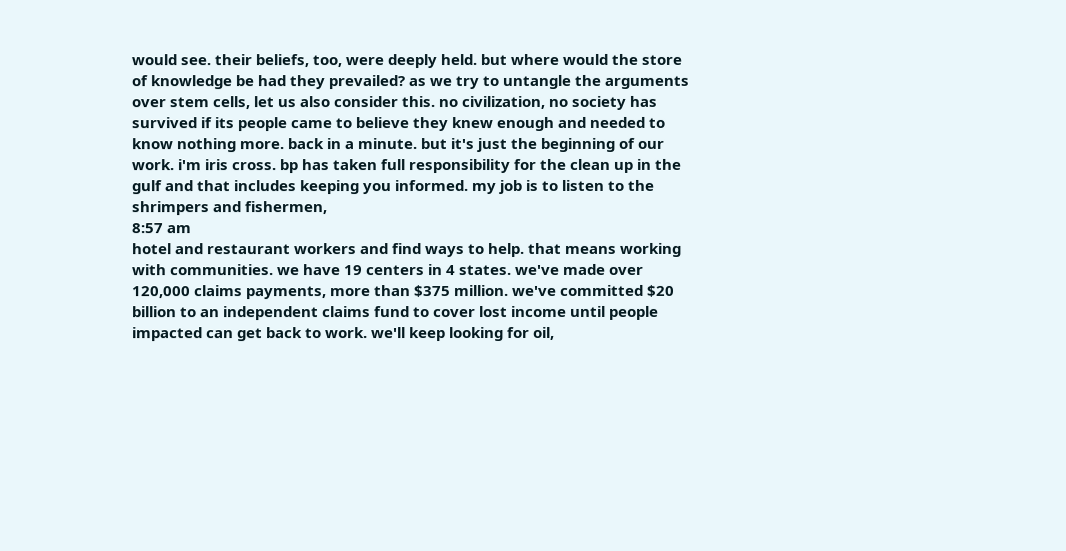would see. their beliefs, too, were deeply held. but where would the store of knowledge be had they prevailed? as we try to untangle the arguments over stem cells, let us also consider this. no civilization, no society has survived if its people came to believe they knew enough and needed to know nothing more. back in a minute. but it's just the beginning of our work. i'm iris cross. bp has taken full responsibility for the clean up in the gulf and that includes keeping you informed. my job is to listen to the shrimpers and fishermen,
8:57 am
hotel and restaurant workers and find ways to help. that means working with communities. we have 19 centers in 4 states. we've made over 120,000 claims payments, more than $375 million. we've committed $20 billion to an independent claims fund to cover lost income until people impacted can get back to work. we'll keep looking for oil,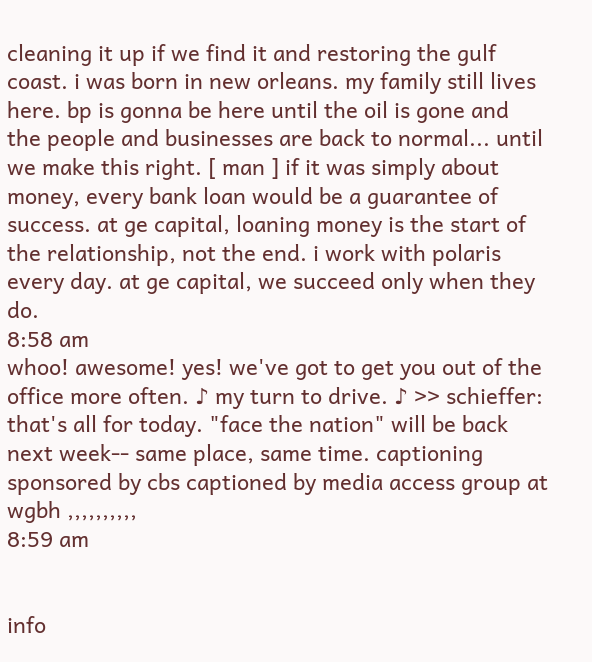cleaning it up if we find it and restoring the gulf coast. i was born in new orleans. my family still lives here. bp is gonna be here until the oil is gone and the people and businesses are back to normal... until we make this right. [ man ] if it was simply about money, every bank loan would be a guarantee of success. at ge capital, loaning money is the start of the relationship, not the end. i work with polaris every day. at ge capital, we succeed only when they do.
8:58 am
whoo! awesome! yes! we've got to get you out of the office more often. ♪ my turn to drive. ♪ >> schieffer: that's all for today. "face the nation" will be back next week-- same place, same time. captioning sponsored by cbs captioned by media access group at wgbh ,,,,,,,,,,
8:59 am


info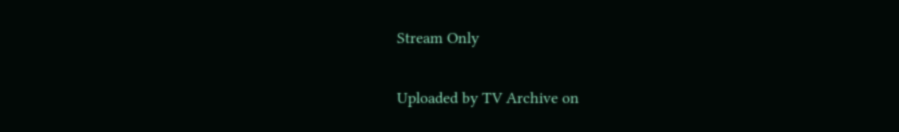Stream Only

Uploaded by TV Archive on